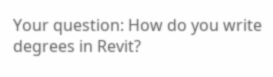Your question: How do you write degrees in Revit?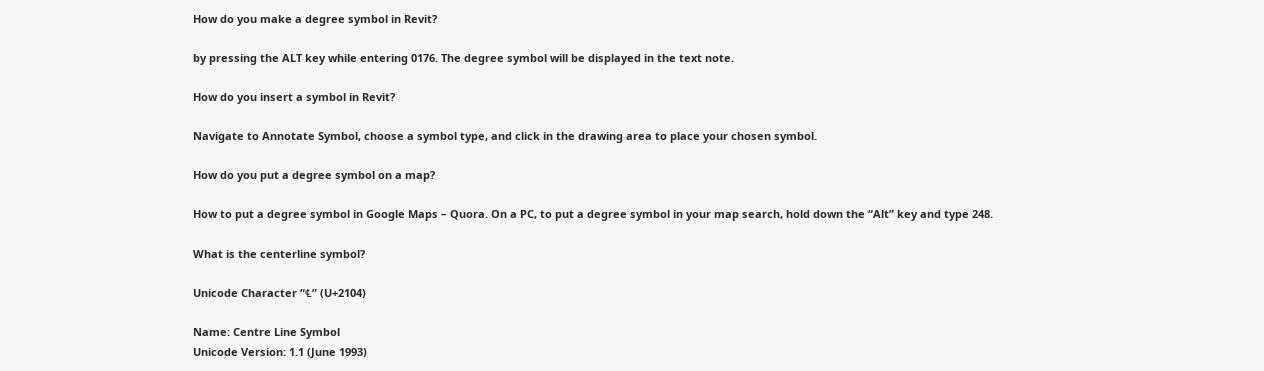How do you make a degree symbol in Revit?

by pressing the ALT key while entering 0176. The degree symbol will be displayed in the text note.

How do you insert a symbol in Revit?

Navigate to Annotate Symbol, choose a symbol type, and click in the drawing area to place your chosen symbol.

How do you put a degree symbol on a map?

How to put a degree symbol in Google Maps – Quora. On a PC, to put a degree symbol in your map search, hold down the “Alt” key and type 248.

What is the centerline symbol?

Unicode Character “℄” (U+2104)

Name: Centre Line Symbol
Unicode Version: 1.1 (June 1993)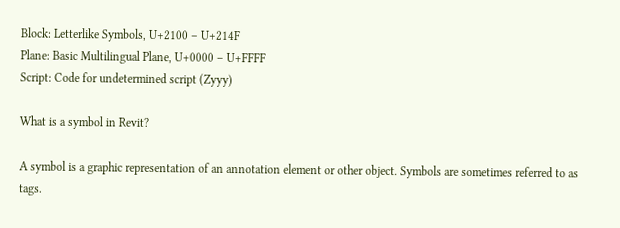Block: Letterlike Symbols, U+2100 – U+214F
Plane: Basic Multilingual Plane, U+0000 – U+FFFF
Script: Code for undetermined script (Zyyy)

What is a symbol in Revit?

A symbol is a graphic representation of an annotation element or other object. Symbols are sometimes referred to as tags.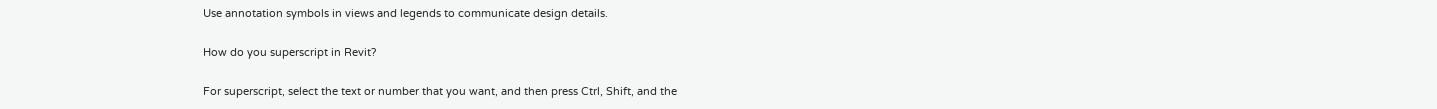Use annotation symbols in views and legends to communicate design details.

How do you superscript in Revit?

For superscript, select the text or number that you want, and then press Ctrl, Shift, and the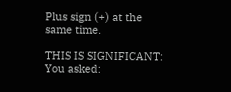Plus sign (+) at the same time.

THIS IS SIGNIFICANT:  You asked: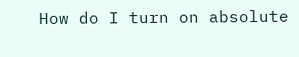How do I turn on absolute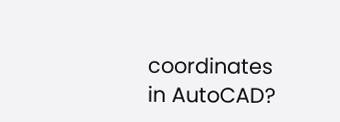coordinates in AutoCAD?